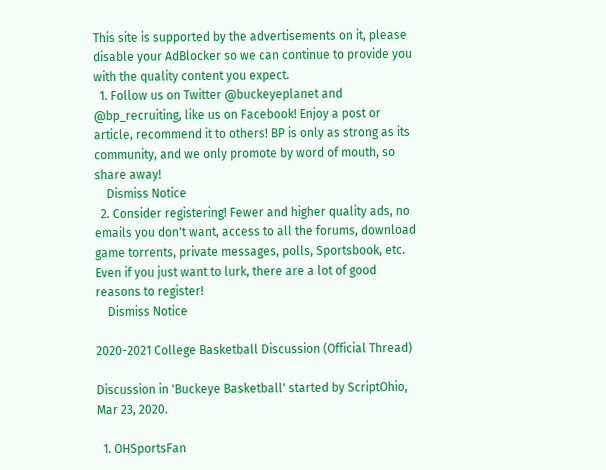This site is supported by the advertisements on it, please disable your AdBlocker so we can continue to provide you with the quality content you expect.
  1. Follow us on Twitter @buckeyeplanet and @bp_recruiting, like us on Facebook! Enjoy a post or article, recommend it to others! BP is only as strong as its community, and we only promote by word of mouth, so share away!
    Dismiss Notice
  2. Consider registering! Fewer and higher quality ads, no emails you don't want, access to all the forums, download game torrents, private messages, polls, Sportsbook, etc. Even if you just want to lurk, there are a lot of good reasons to register!
    Dismiss Notice

2020-2021 College Basketball Discussion (Official Thread)

Discussion in 'Buckeye Basketball' started by ScriptOhio, Mar 23, 2020.

  1. OHSportsFan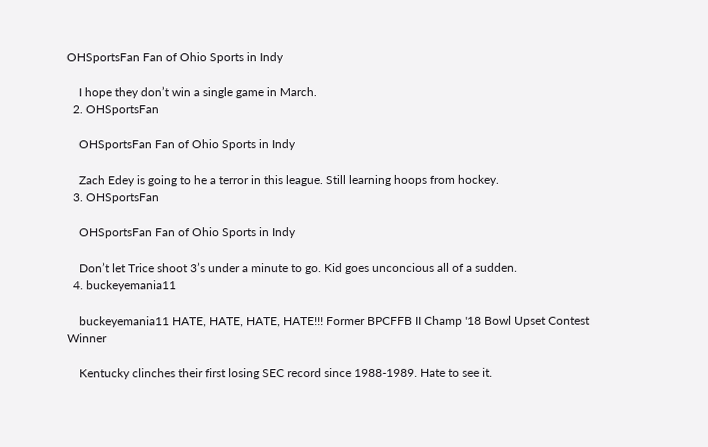OHSportsFan Fan of Ohio Sports in Indy

    I hope they don’t win a single game in March.
  2. OHSportsFan

    OHSportsFan Fan of Ohio Sports in Indy

    Zach Edey is going to he a terror in this league. Still learning hoops from hockey.
  3. OHSportsFan

    OHSportsFan Fan of Ohio Sports in Indy

    Don’t let Trice shoot 3’s under a minute to go. Kid goes unconcious all of a sudden.
  4. buckeyemania11

    buckeyemania11 HATE, HATE, HATE, HATE!!! Former BPCFFB II Champ '18 Bowl Upset Contest Winner

    Kentucky clinches their first losing SEC record since 1988-1989. Hate to see it.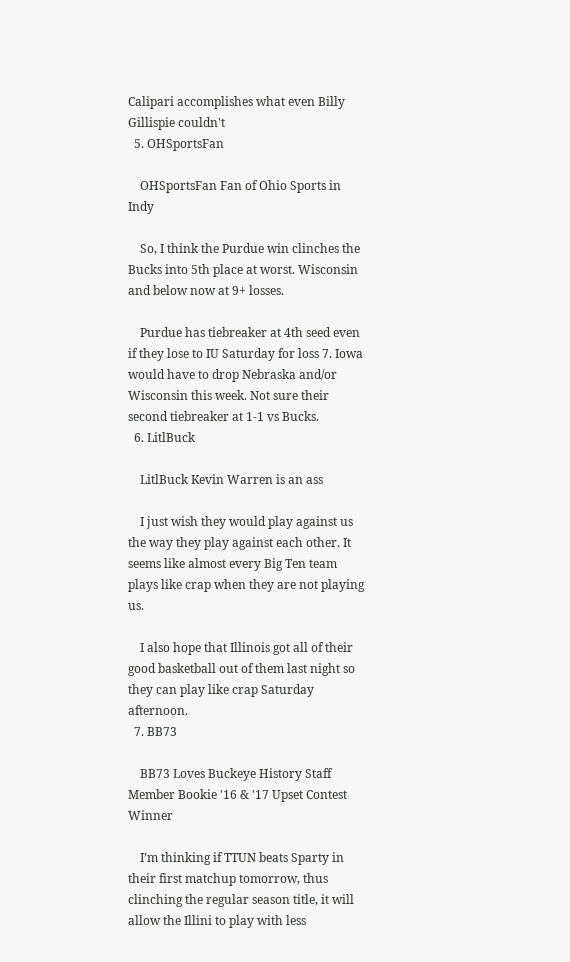Calipari accomplishes what even Billy Gillispie couldn't
  5. OHSportsFan

    OHSportsFan Fan of Ohio Sports in Indy

    So, I think the Purdue win clinches the Bucks into 5th place at worst. Wisconsin and below now at 9+ losses.

    Purdue has tiebreaker at 4th seed even if they lose to IU Saturday for loss 7. Iowa would have to drop Nebraska and/or Wisconsin this week. Not sure their second tiebreaker at 1-1 vs Bucks.
  6. LitlBuck

    LitlBuck Kevin Warren is an ass

    I just wish they would play against us the way they play against each other. It seems like almost every Big Ten team plays like crap when they are not playing us.

    I also hope that Illinois got all of their good basketball out of them last night so they can play like crap Saturday afternoon.
  7. BB73

    BB73 Loves Buckeye History Staff Member Bookie '16 & '17 Upset Contest Winner

    I’m thinking if TTUN beats Sparty in their first matchup tomorrow, thus clinching the regular season title, it will allow the Illini to play with less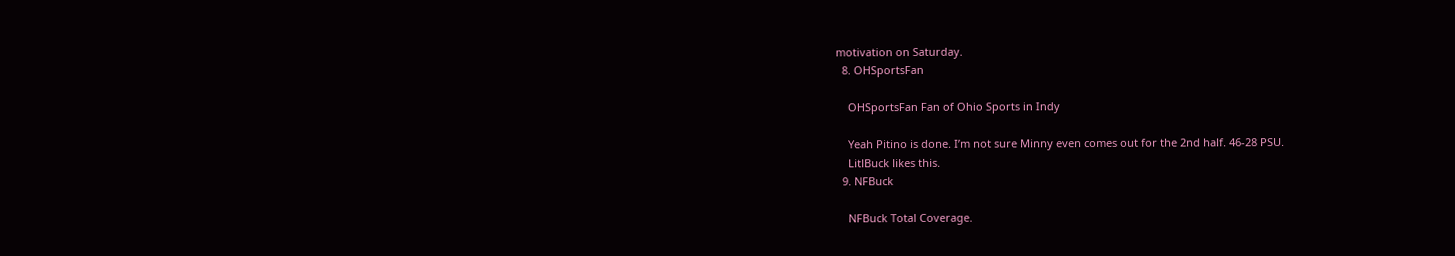motivation on Saturday.
  8. OHSportsFan

    OHSportsFan Fan of Ohio Sports in Indy

    Yeah Pitino is done. I’m not sure Minny even comes out for the 2nd half. 46-28 PSU.
    LitlBuck likes this.
  9. NFBuck

    NFBuck Total Coverage.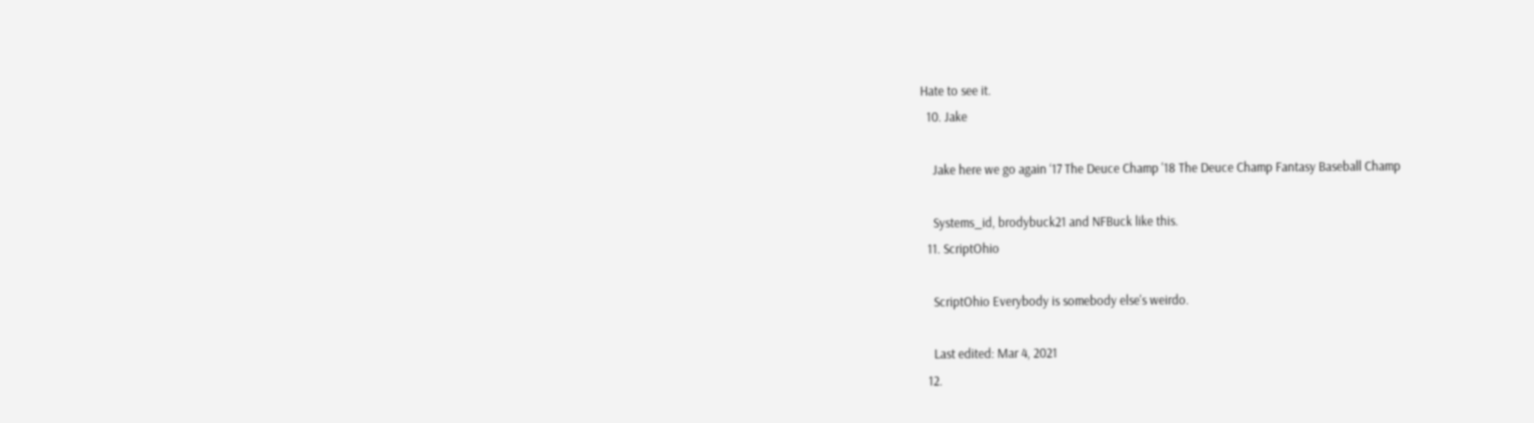Hate to see it.
  10. Jake

    Jake here we go again ‘17 The Deuce Champ '18 The Deuce Champ Fantasy Baseball Champ

    Systems_id, brodybuck21 and NFBuck like this.
  11. ScriptOhio

    ScriptOhio Everybody is somebody else's weirdo.

    Last edited: Mar 4, 2021
  12.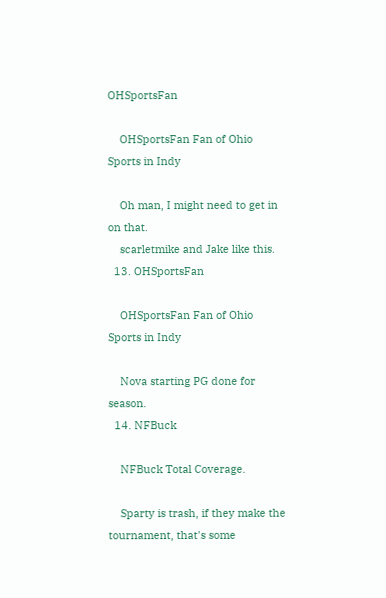OHSportsFan

    OHSportsFan Fan of Ohio Sports in Indy

    Oh man, I might need to get in on that.
    scarletmike and Jake like this.
  13. OHSportsFan

    OHSportsFan Fan of Ohio Sports in Indy

    Nova starting PG done for season.
  14. NFBuck

    NFBuck Total Coverage.

    Sparty is trash, if they make the tournament, that's some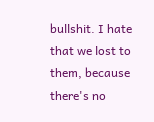bullshit. I hate that we lost to them, because there's no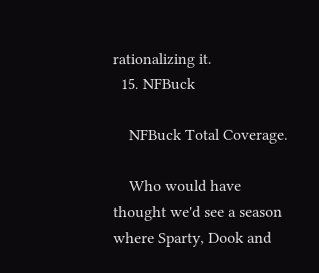rationalizing it.
  15. NFBuck

    NFBuck Total Coverage.

    Who would have thought we'd see a season where Sparty, Dook and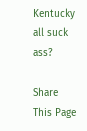Kentucky all suck ass?

Share This Page